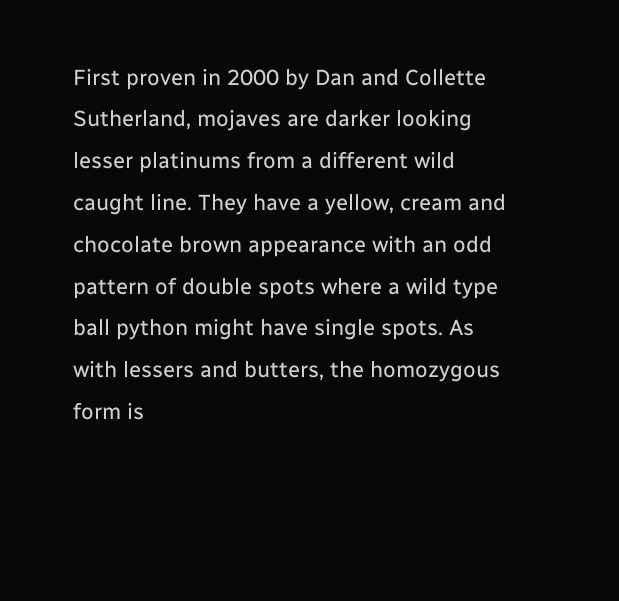First proven in 2000 by Dan and Collette Sutherland, mojaves are darker looking lesser platinums from a different wild caught line. They have a yellow, cream and chocolate brown appearance with an odd pattern of double spots where a wild type ball python might have single spots. As with lessers and butters, the homozygous form is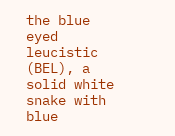the blue eyed leucistic (BEL), a solid white snake with blue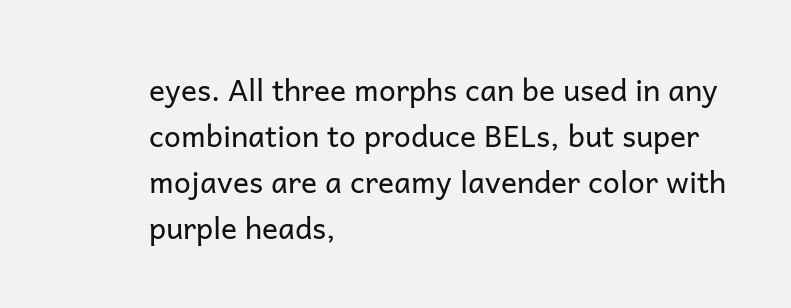eyes. All three morphs can be used in any combination to produce BELs, but super mojaves are a creamy lavender color with purple heads,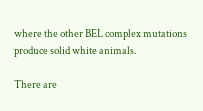where the other BEL complex mutations produce solid white animals.

There are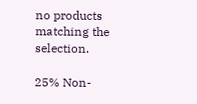no products matching the selection.

25% Non-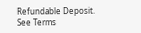Refundable Deposit.
See Terms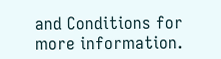and Conditions for more information.